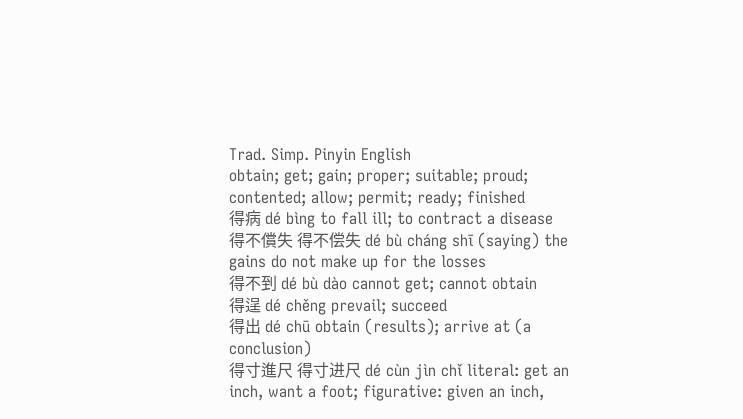Trad. Simp. Pinyin English
obtain; get; gain; proper; suitable; proud; contented; allow; permit; ready; finished
得病 dé bìng to fall ill; to contract a disease
得不償失 得不偿失 dé bù cháng shī (saying) the gains do not make up for the losses
得不到 dé bù dào cannot get; cannot obtain
得逞 dé chěng prevail; succeed
得出 dé chū obtain (results); arrive at (a conclusion)
得寸進尺 得寸进尺 dé cùn jìn chǐ literal: get an inch, want a foot; figurative: given an inch,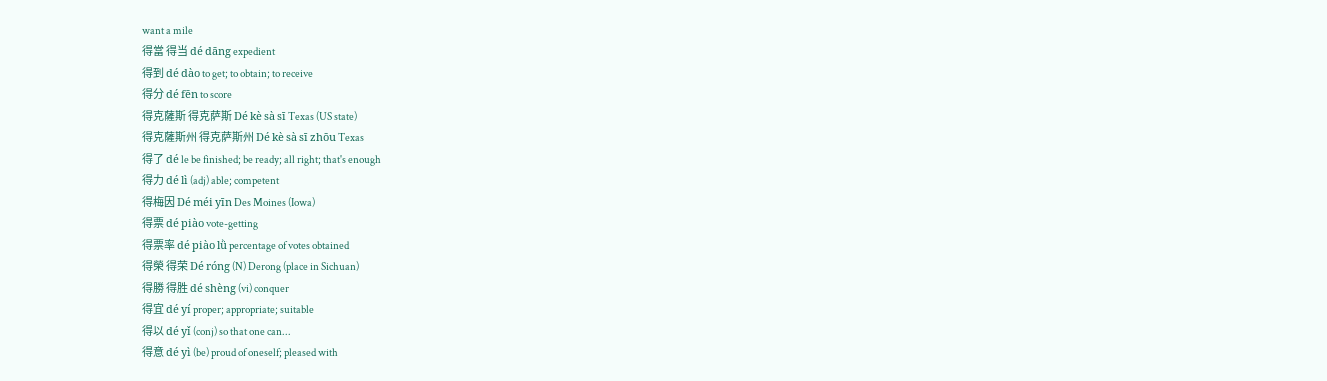want a mile
得當 得当 dé dāng expedient
得到 dé dào to get; to obtain; to receive
得分 dé fēn to score
得克薩斯 得克萨斯 Dé kè sà sī Texas (US state)
得克薩斯州 得克萨斯州 Dé kè sà sī zhōu Texas
得了 dé le be finished; be ready; all right; that's enough
得力 dé lì (adj) able; competent
得梅因 Dé méi yīn Des Moines (Iowa)
得票 dé piào vote-getting
得票率 dé piào lǜ percentage of votes obtained
得榮 得荣 Dé róng (N) Derong (place in Sichuan)
得勝 得胜 dé shèng (vi) conquer
得宜 dé yí proper; appropriate; suitable
得以 dé yǐ (conj) so that one can...
得意 dé yì (be) proud of oneself; pleased with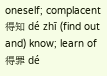oneself; complacent
得知 dé zhī (find out and) know; learn of
得罪 dé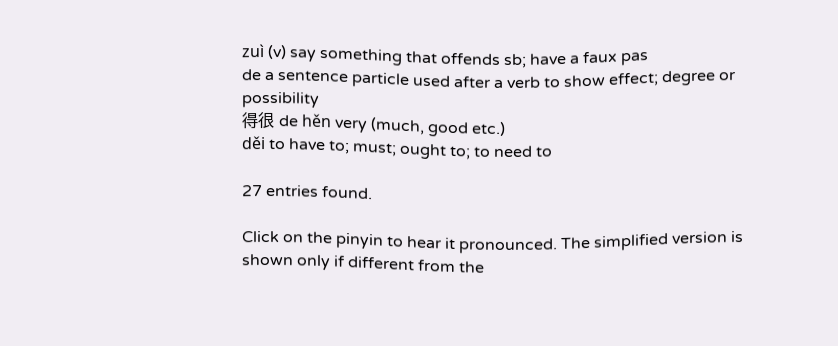zuì (v) say something that offends sb; have a faux pas
de a sentence particle used after a verb to show effect; degree or possibility
得很 de hěn very (much, good etc.)
děi to have to; must; ought to; to need to

27 entries found.

Click on the pinyin to hear it pronounced. The simplified version is shown only if different from the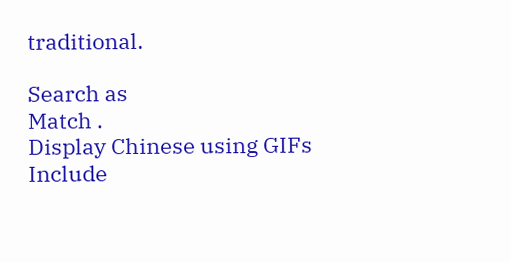traditional.

Search as
Match .
Display Chinese using GIFs
Include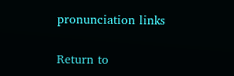pronunciation links

Return to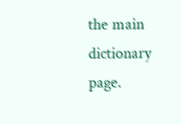the main dictionary page.